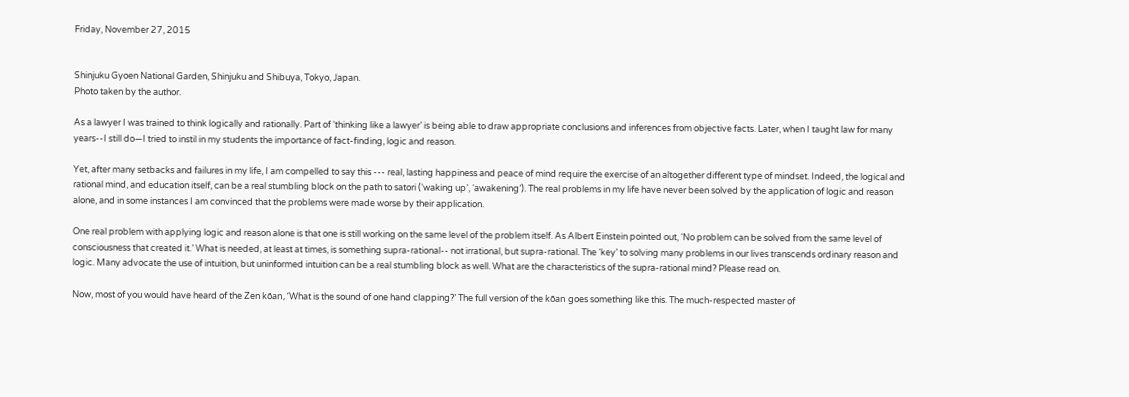Friday, November 27, 2015


Shinjuku Gyoen National Garden, Shinjuku and Shibuya, Tokyo, Japan.
Photo taken by the author.

As a lawyer I was trained to think logically and rationally. Part of ‘thinking like a lawyer’ is being able to draw appropriate conclusions and inferences from objective facts. Later, when I taught law for many years--I still do—I tried to instil in my students the importance of fact-finding, logic and reason.

Yet, after many setbacks and failures in my life, I am compelled to say this --- real, lasting happiness and peace of mind require the exercise of an altogether different type of mindset. Indeed, the logical and rational mind, and education itself, can be a real stumbling block on the path to satori (‘waking up’, ‘awakening’). The real problems in my life have never been solved by the application of logic and reason alone, and in some instances I am convinced that the problems were made worse by their application.

One real problem with applying logic and reason alone is that one is still working on the same level of the problem itself. As Albert Einstein pointed out, ‘No problem can be solved from the same level of consciousness that created it.’ What is needed, at least at times, is something supra-rational-- not irrational, but supra-rational. The ‘key’ to solving many problems in our lives transcends ordinary reason and logic. Many advocate the use of intuition, but uninformed intuition can be a real stumbling block as well. What are the characteristics of the supra-rational mind? Please read on.

Now, most of you would have heard of the Zen kōan, ‘What is the sound of one hand clapping?’ The full version of the kōan goes something like this. The much-respected master of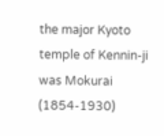the major Kyoto temple of Kennin-ji was Mokurai (1854-1930)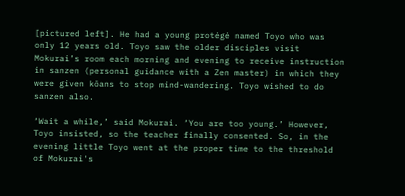[pictured left]. He had a young protégé named Toyo who was only 12 years old. Toyo saw the older disciples visit Mokurai’s room each morning and evening to receive instruction in sanzen (personal guidance with a Zen master) in which they were given kōans to stop mind-wandering. Toyo wished to do sanzen also.

‘Wait a while,’ said Mokurai. ‘You are too young.’ However, Toyo insisted, so the teacher finally consented. So, in the evening little Toyo went at the proper time to the threshold of Mokurai's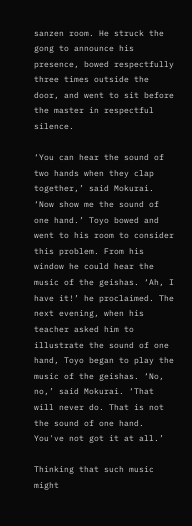sanzen room. He struck the gong to announce his presence, bowed respectfully three times outside the door, and went to sit before the master in respectful silence.

‘You can hear the sound of two hands when they clap together,’ said Mokurai. ‘Now show me the sound of one hand.’ Toyo bowed and went to his room to consider this problem. From his window he could hear the music of the geishas. ‘Ah, I have it!’ he proclaimed. The next evening, when his teacher asked him to illustrate the sound of one hand, Toyo began to play the music of the geishas. ‘No, no,’ said Mokurai. ‘That will never do. That is not the sound of one hand. You've not got it at all.’

Thinking that such music might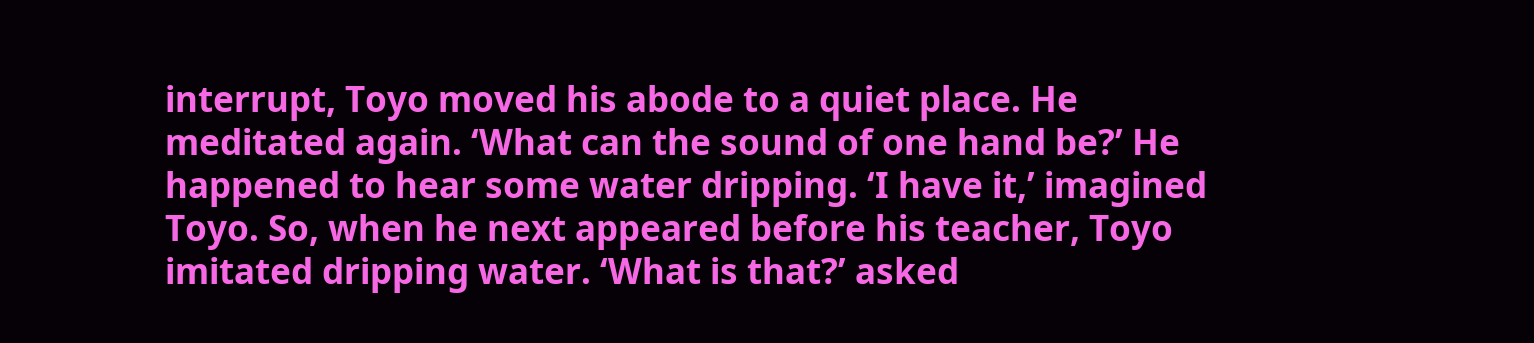interrupt, Toyo moved his abode to a quiet place. He meditated again. ‘What can the sound of one hand be?’ He happened to hear some water dripping. ‘I have it,’ imagined Toyo. So, when he next appeared before his teacher, Toyo imitated dripping water. ‘What is that?’ asked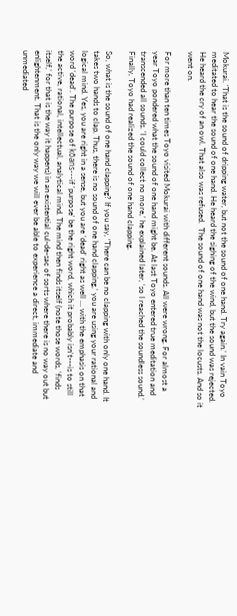Mokurai. ‘That is the sound of dripping water, but not the sound of one hand. Try again.’ In vain Toyo meditated to hear the sound of one hand. He heard the sighing of the wind, but the sound was rejected. He heard the cry of an owl. That also was refused.  The sound of one hand was not the locusts. And so it went on.

For more than ten times Toyo visited Mokurai with different sounds. All were wrong. For almost a year Toyo pondered what the sound of one hand might be. At last Toyo entered true meditation and transcended all sounds. ‘I could collect no more,’ he explained later, ‘so I reached the soundless sound.’ Finally, Toyo had realized the sound of one hand clapping.

So, what is the sound of one hand clapping? If you say, ‘There can be no clapping with only one hand. It takes two hands to clap. Thus, there is no sound of one hand clapping,’ you are using your rational and logical mind. Yes, you are right in a sense, but you are ‘dead’ right as well … with the emphasis on that word ‘dead’. The purpose of kōans---if 'purpose' be the right word, which it probably isn’t---is to still the active, rational, intellectual, analytical mind. The mind then finds itself (note those words, ‘finds itself,’ for that is the way it happens) in an existential cul-de-sac of sorts where there is no way out but enlightenment. That is the only way we will ever be able to experience a direct, immediate and unmediated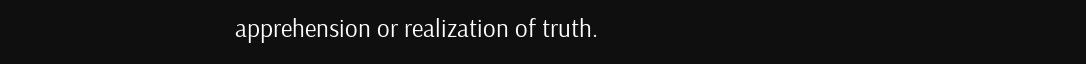apprehension or realization of truth.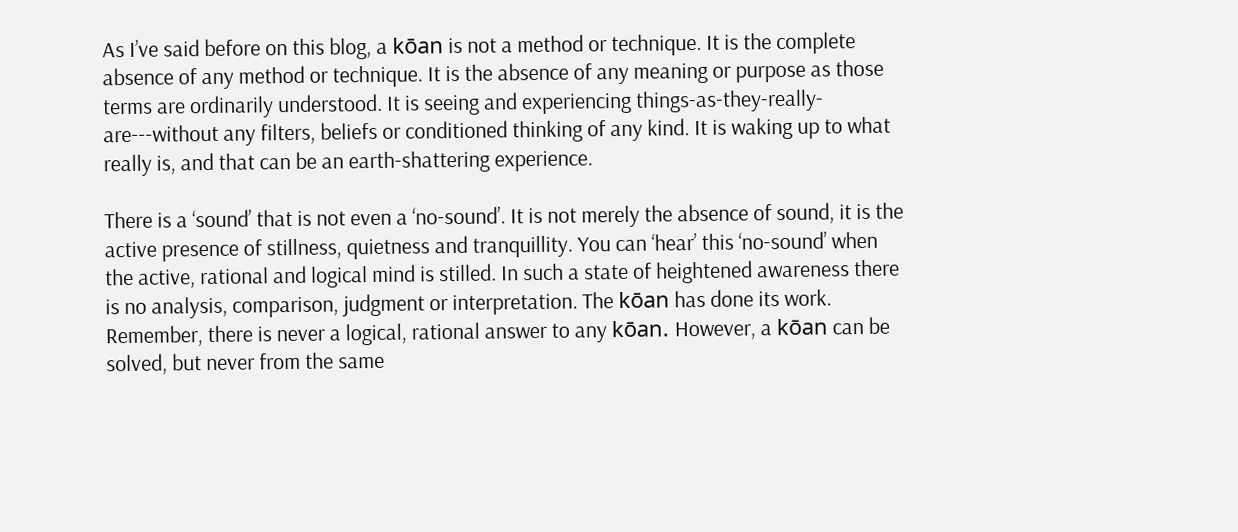As I’ve said before on this blog, a kōan is not a method or technique. It is the complete absence of any method or technique. It is the absence of any meaning or purpose as those terms are ordinarily understood. It is seeing and experiencing things-as-they-really-are---without any filters, beliefs or conditioned thinking of any kind. It is waking up to what really is, and that can be an earth-shattering experience.

There is a ‘sound’ that is not even a ‘no-sound’. It is not merely the absence of sound, it is the active presence of stillness, quietness and tranquillity. You can ‘hear’ this ‘no-sound’ when the active, rational and logical mind is stilled. In such a state of heightened awareness there is no analysis, comparison, judgment or interpretation. The kōan has done its work. Remember, there is never a logical, rational answer to any kōan. However, a kōan can be solved, but never from the same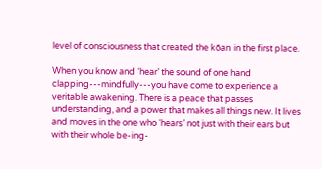level of consciousness that created the kōan in the first place.

When you know and ‘hear’ the sound of one hand clapping---mindfully---you have come to experience a veritable awakening. There is a peace that passes understanding, and a power that makes all things new. It lives and moves in the one who ‘hears’ not just with their ears but with their whole be-ing-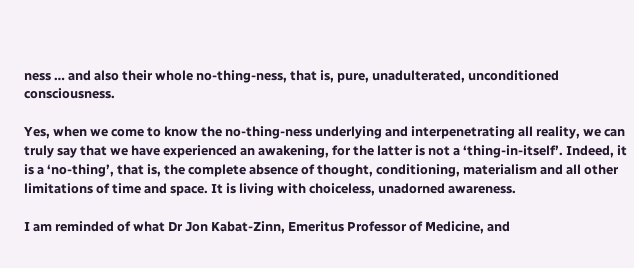ness … and also their whole no-thing-ness, that is, pure, unadulterated, unconditioned consciousness.

Yes, when we come to know the no-thing-ness underlying and interpenetrating all reality, we can truly say that we have experienced an awakening, for the latter is not a ‘thing-in-itself’. Indeed, it is a ‘no-thing’, that is, the complete absence of thought, conditioning, materialism and all other limitations of time and space. It is living with choiceless, unadorned awareness.

I am reminded of what Dr Jon Kabat-Zinn, Emeritus Professor of Medicine, and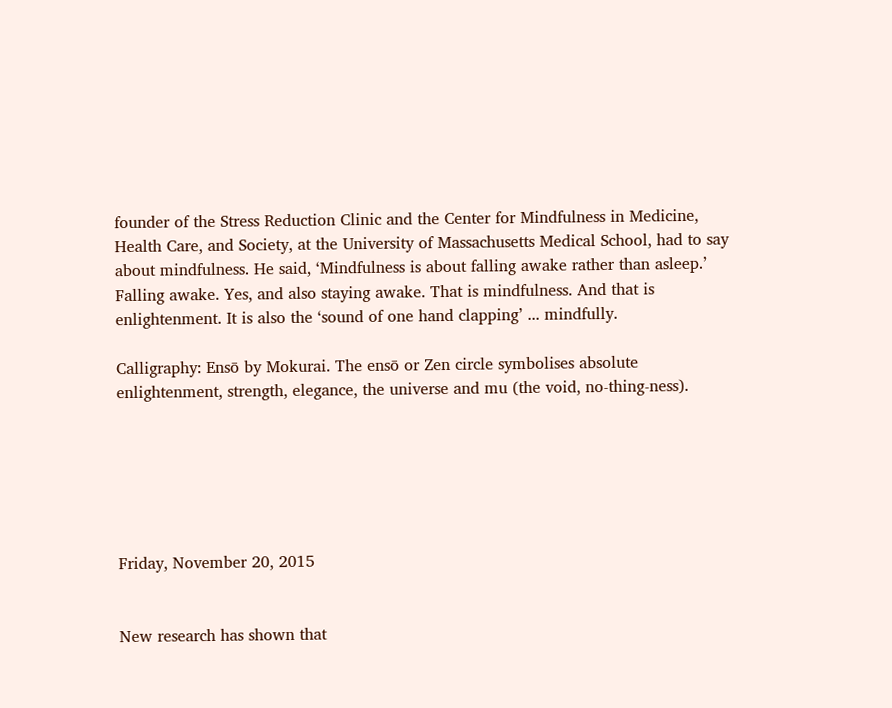founder of the Stress Reduction Clinic and the Center for Mindfulness in Medicine, Health Care, and Society, at the University of Massachusetts Medical School, had to say about mindfulness. He said, ‘Mindfulness is about falling awake rather than asleep.’ Falling awake. Yes, and also staying awake. That is mindfulness. And that is enlightenment. It is also the ‘sound of one hand clapping’ ... mindfully.

Calligraphy: Ensō by Mokurai. The ensō or Zen circle symbolises absolute enlightenment, strength, elegance, the universe and mu (the void, no-thing-ness).






Friday, November 20, 2015


New research has shown that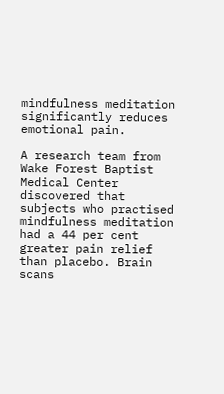mindfulness meditation significantly reduces emotional pain.

A research team from Wake Forest Baptist Medical Center discovered that subjects who practised mindfulness meditation had a 44 per cent greater pain relief than placebo. Brain scans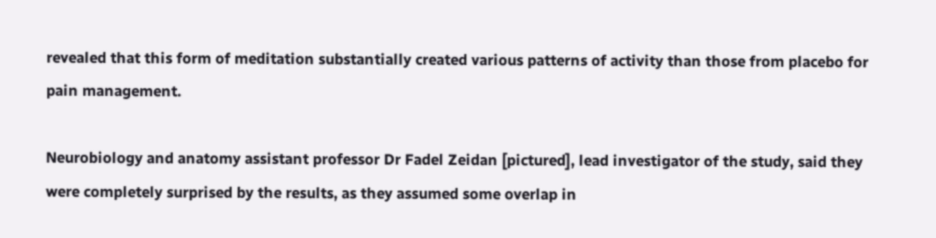revealed that this form of meditation substantially created various patterns of activity than those from placebo for pain management.

Neurobiology and anatomy assistant professor Dr Fadel Zeidan [pictured], lead investigator of the study, said they were completely surprised by the results, as they assumed some overlap in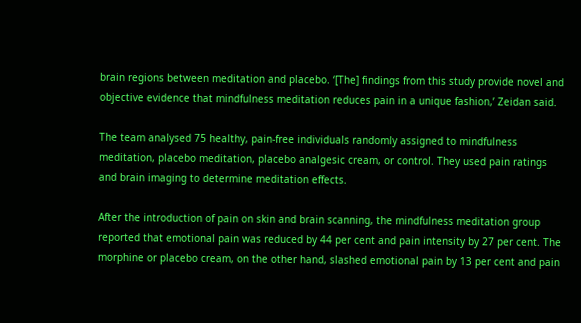brain regions between meditation and placebo. ‘[The] findings from this study provide novel and objective evidence that mindfulness meditation reduces pain in a unique fashion,’ Zeidan said.

The team analysed 75 healthy, pain-free individuals randomly assigned to mindfulness meditation, placebo meditation, placebo analgesic cream, or control. They used pain ratings and brain imaging to determine meditation effects.

After the introduction of pain on skin and brain scanning, the mindfulness meditation group reported that emotional pain was reduced by 44 per cent and pain intensity by 27 per cent. The morphine or placebo cream, on the other hand, slashed emotional pain by 13 per cent and pain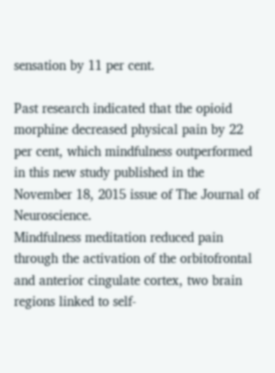sensation by 11 per cent.

Past research indicated that the opioid morphine decreased physical pain by 22 per cent, which mindfulness outperformed in this new study published in the November 18, 2015 issue of The Journal of Neuroscience.
Mindfulness meditation reduced pain through the activation of the orbitofrontal and anterior cingulate cortex, two brain regions linked to self-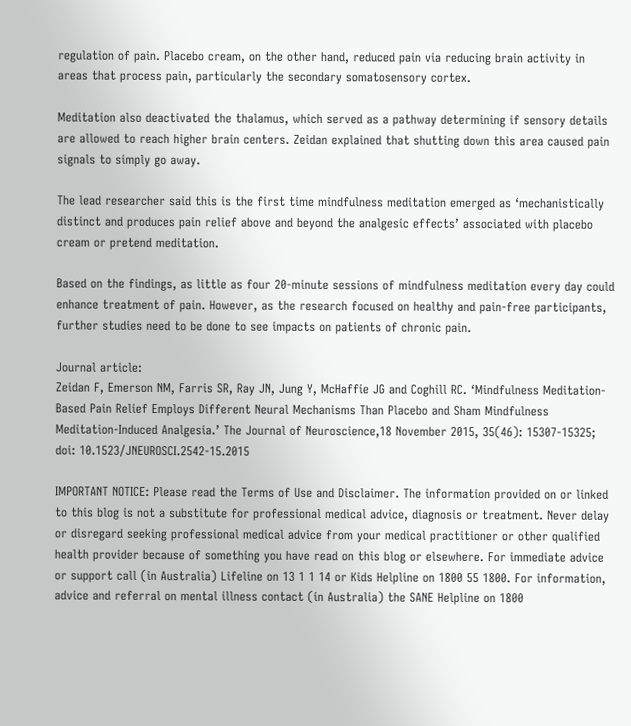regulation of pain. Placebo cream, on the other hand, reduced pain via reducing brain activity in areas that process pain, particularly the secondary somatosensory cortex.

Meditation also deactivated the thalamus, which served as a pathway determining if sensory details are allowed to reach higher brain centers. Zeidan explained that shutting down this area caused pain signals to simply go away.

The lead researcher said this is the first time mindfulness meditation emerged as ‘mechanistically distinct and produces pain relief above and beyond the analgesic effects’ associated with placebo cream or pretend meditation.

Based on the findings, as little as four 20-minute sessions of mindfulness meditation every day could enhance treatment of pain. However, as the research focused on healthy and pain-free participants, further studies need to be done to see impacts on patients of chronic pain.

Journal article:
Zeidan F, Emerson NM, Farris SR, Ray JN, Jung Y, McHaffie JG and Coghill RC. ‘Mindfulness Meditation-Based Pain Relief Employs Different Neural Mechanisms Than Placebo and Sham Mindfulness Meditation-Induced Analgesia.’ The Journal of Neuroscience,18 November 2015, 35(46): 15307-15325; doi: 10.1523/JNEUROSCI.2542-15.2015

IMPORTANT NOTICE: Please read the Terms of Use and Disclaimer. The information provided on or linked to this blog is not a substitute for professional medical advice, diagnosis or treatment. Never delay or disregard seeking professional medical advice from your medical practitioner or other qualified health provider because of something you have read on this blog or elsewhere. For immediate advice or support call (in Australia) Lifeline on 13 1 1 14 or Kids Helpline on 1800 55 1800. For information, advice and referral on mental illness contact (in Australia) the SANE Helpline on 1800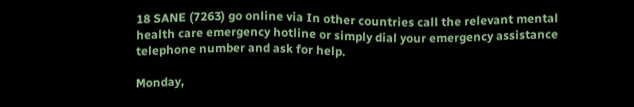18 SANE (7263) go online via In other countries call the relevant mental health care emergency hotline or simply dial your emergency assistance telephone number and ask for help.

Monday,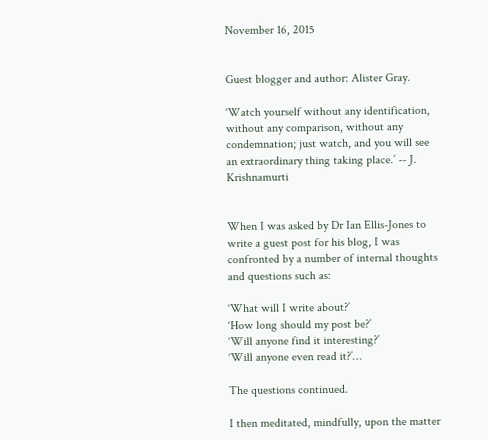November 16, 2015


Guest blogger and author: Alister Gray.

‘Watch yourself without any identification, without any comparison, without any condemnation; just watch, and you will see an extraordinary thing taking place.’ -- J. Krishnamurti


When I was asked by Dr Ian Ellis-Jones to write a guest post for his blog, I was confronted by a number of internal thoughts and questions such as:

‘What will I write about?’
‘How long should my post be?’
‘Will anyone find it interesting?’
‘Will anyone even read it?’…

The questions continued.

I then meditated, mindfully, upon the matter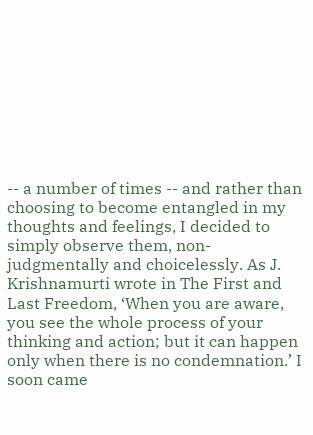-- a number of times -- and rather than choosing to become entangled in my thoughts and feelings, I decided to simply observe them, non-judgmentally and choicelessly. As J. Krishnamurti wrote in The First and Last Freedom, ‘When you are aware, you see the whole process of your thinking and action; but it can happen only when there is no condemnation.’ I soon came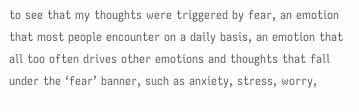to see that my thoughts were triggered by fear, an emotion that most people encounter on a daily basis, an emotion that all too often drives other emotions and thoughts that fall under the ‘fear’ banner, such as anxiety, stress, worry,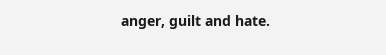anger, guilt and hate.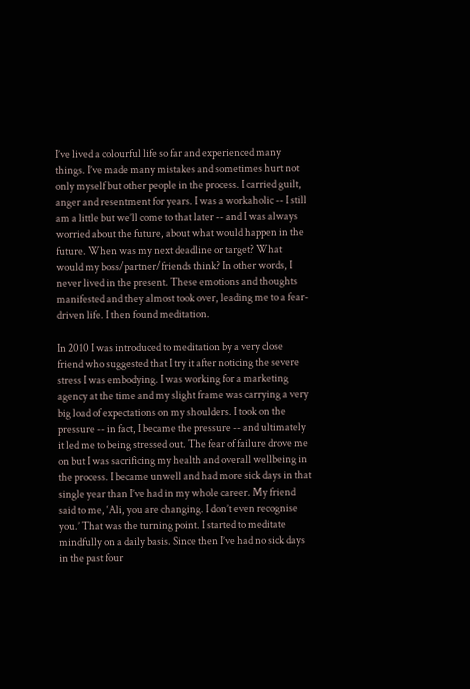I’ve lived a colourful life so far and experienced many things. I’ve made many mistakes and sometimes hurt not only myself but other people in the process. I carried guilt, anger and resentment for years. I was a workaholic -- I still am a little but we’ll come to that later -- and I was always worried about the future, about what would happen in the future. When was my next deadline or target? What would my boss/partner/friends think? In other words, I never lived in the present. These emotions and thoughts manifested and they almost took over, leading me to a fear-driven life. I then found meditation.

In 2010 I was introduced to meditation by a very close friend who suggested that I try it after noticing the severe stress I was embodying. I was working for a marketing agency at the time and my slight frame was carrying a very big load of expectations on my shoulders. I took on the pressure -- in fact, I became the pressure -- and ultimately it led me to being stressed out. The fear of failure drove me on but I was sacrificing my health and overall wellbeing in the process. I became unwell and had more sick days in that single year than I’ve had in my whole career. My friend said to me, ‘Ali, you are changing. I don’t even recognise you.’ That was the turning point. I started to meditate mindfully on a daily basis. Since then I’ve had no sick days in the past four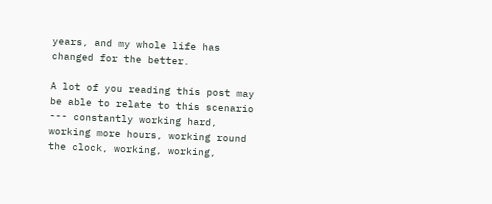years, and my whole life has changed for the better.

A lot of you reading this post may be able to relate to this scenario --- constantly working hard, working more hours, working round the clock, working, working,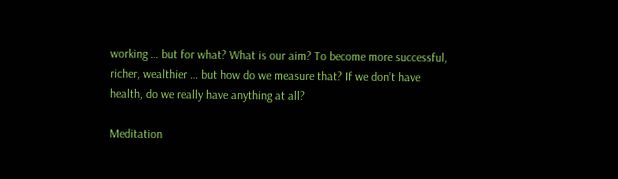working … but for what? What is our aim? To become more successful, richer, wealthier … but how do we measure that? If we don’t have health, do we really have anything at all?

Meditation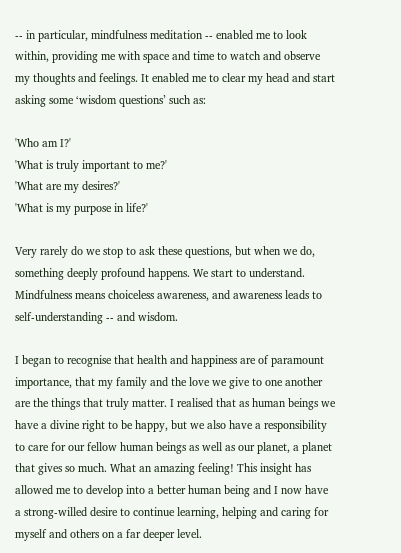-- in particular, mindfulness meditation -- enabled me to look within, providing me with space and time to watch and observe my thoughts and feelings. It enabled me to clear my head and start asking some ‘wisdom questions’ such as:

'Who am I?'
'What is truly important to me?'
'What are my desires?'
'What is my purpose in life?'

Very rarely do we stop to ask these questions, but when we do, something deeply profound happens. We start to understand. Mindfulness means choiceless awareness, and awareness leads to self-understanding -- and wisdom.

I began to recognise that health and happiness are of paramount importance, that my family and the love we give to one another are the things that truly matter. I realised that as human beings we have a divine right to be happy, but we also have a responsibility to care for our fellow human beings as well as our planet, a planet that gives so much. What an amazing feeling! This insight has allowed me to develop into a better human being and I now have a strong-willed desire to continue learning, helping and caring for myself and others on a far deeper level.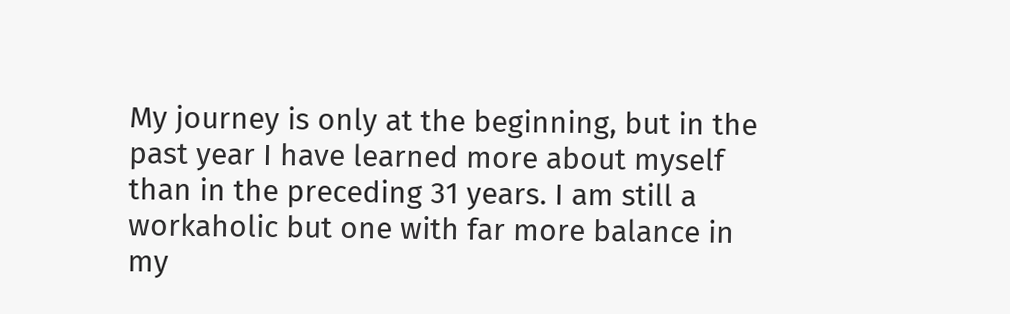My journey is only at the beginning, but in the past year I have learned more about myself than in the preceding 31 years. I am still a workaholic but one with far more balance in my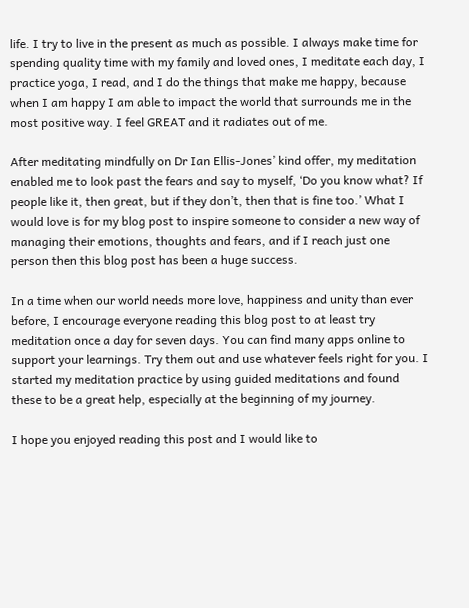life. I try to live in the present as much as possible. I always make time for spending quality time with my family and loved ones, I meditate each day, I practice yoga, I read, and I do the things that make me happy, because when I am happy I am able to impact the world that surrounds me in the most positive way. I feel GREAT and it radiates out of me.

After meditating mindfully on Dr Ian Ellis-Jones’ kind offer, my meditation enabled me to look past the fears and say to myself, ‘Do you know what? If people like it, then great, but if they don’t, then that is fine too.’ What I would love is for my blog post to inspire someone to consider a new way of managing their emotions, thoughts and fears, and if I reach just one person then this blog post has been a huge success.

In a time when our world needs more love, happiness and unity than ever before, I encourage everyone reading this blog post to at least try meditation once a day for seven days. You can find many apps online to support your learnings. Try them out and use whatever feels right for you. I started my meditation practice by using guided meditations and found these to be a great help, especially at the beginning of my journey.

I hope you enjoyed reading this post and I would like to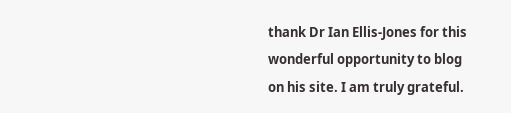thank Dr Ian Ellis-Jones for this wonderful opportunity to blog on his site. I am truly grateful.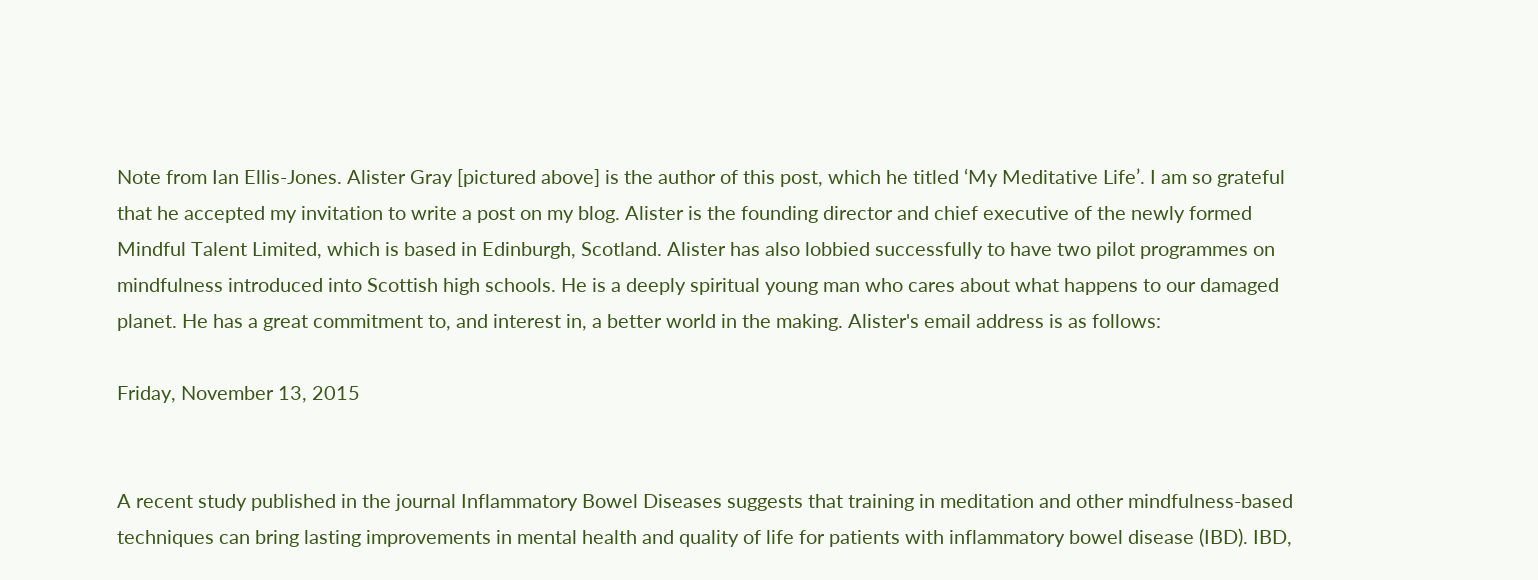Note from Ian Ellis-Jones. Alister Gray [pictured above] is the author of this post, which he titled ‘My Meditative Life’. I am so grateful that he accepted my invitation to write a post on my blog. Alister is the founding director and chief executive of the newly formed Mindful Talent Limited, which is based in Edinburgh, Scotland. Alister has also lobbied successfully to have two pilot programmes on mindfulness introduced into Scottish high schools. He is a deeply spiritual young man who cares about what happens to our damaged planet. He has a great commitment to, and interest in, a better world in the making. Alister's email address is as follows:

Friday, November 13, 2015


A recent study published in the journal Inflammatory Bowel Diseases suggests that training in meditation and other mindfulness-based techniques can bring lasting improvements in mental health and quality of life for patients with inflammatory bowel disease (IBD). IBD,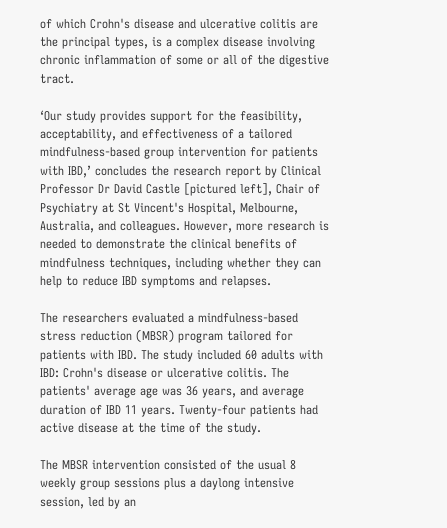of which Crohn's disease and ulcerative colitis are the principal types, is a complex disease involving chronic inflammation of some or all of the digestive tract.

‘Our study provides support for the feasibility, acceptability, and effectiveness of a tailored mindfulness-based group intervention for patients with IBD,’ concludes the research report by Clinical Professor Dr David Castle [pictured left], Chair of Psychiatry at St Vincent's Hospital, Melbourne, Australia, and colleagues. However, more research is needed to demonstrate the clinical benefits of mindfulness techniques, including whether they can help to reduce IBD symptoms and relapses.

The researchers evaluated a mindfulness-based stress reduction (MBSR) program tailored for patients with IBD. The study included 60 adults with IBD: Crohn's disease or ulcerative colitis. The patients' average age was 36 years, and average duration of IBD 11 years. Twenty-four patients had active disease at the time of the study.

The MBSR intervention consisted of the usual 8 weekly group sessions plus a daylong intensive session, led by an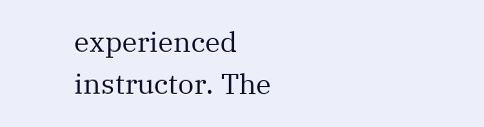experienced instructor. The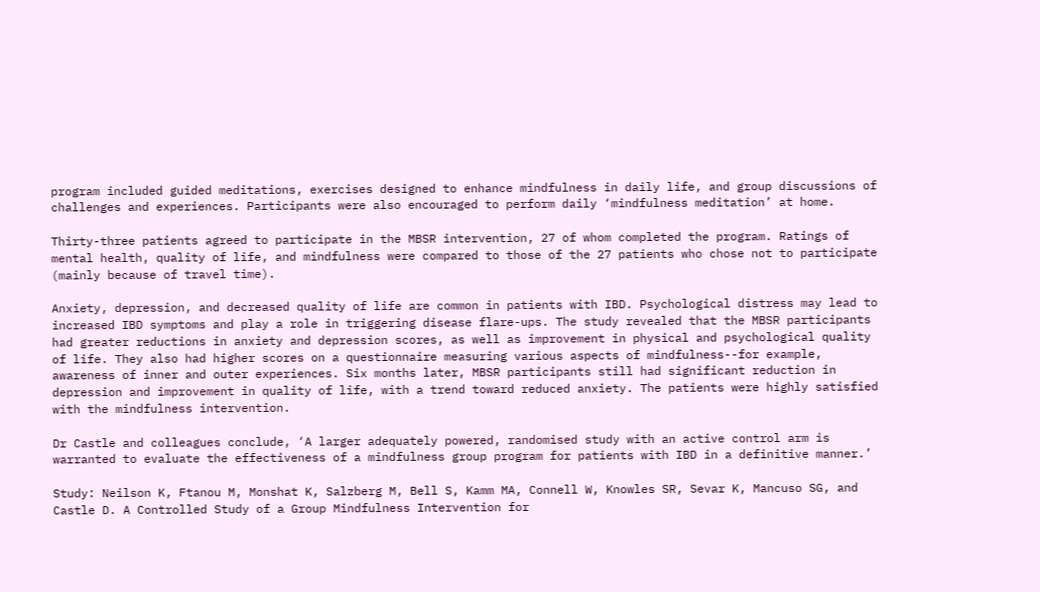program included guided meditations, exercises designed to enhance mindfulness in daily life, and group discussions of challenges and experiences. Participants were also encouraged to perform daily ‘mindfulness meditation’ at home.

Thirty-three patients agreed to participate in the MBSR intervention, 27 of whom completed the program. Ratings of mental health, quality of life, and mindfulness were compared to those of the 27 patients who chose not to participate (mainly because of travel time).

Anxiety, depression, and decreased quality of life are common in patients with IBD. Psychological distress may lead to increased IBD symptoms and play a role in triggering disease flare-ups. The study revealed that the MBSR participants had greater reductions in anxiety and depression scores, as well as improvement in physical and psychological quality of life. They also had higher scores on a questionnaire measuring various aspects of mindfulness--for example, awareness of inner and outer experiences. Six months later, MBSR participants still had significant reduction in depression and improvement in quality of life, with a trend toward reduced anxiety. The patients were highly satisfied with the mindfulness intervention.

Dr Castle and colleagues conclude, ‘A larger adequately powered, randomised study with an active control arm is warranted to evaluate the effectiveness of a mindfulness group program for patients with IBD in a definitive manner.’

Study: Neilson K, Ftanou M, Monshat K, Salzberg M, Bell S, Kamm MA, Connell W, Knowles SR, Sevar K, Mancuso SG, and Castle D. A Controlled Study of a Group Mindfulness Intervention for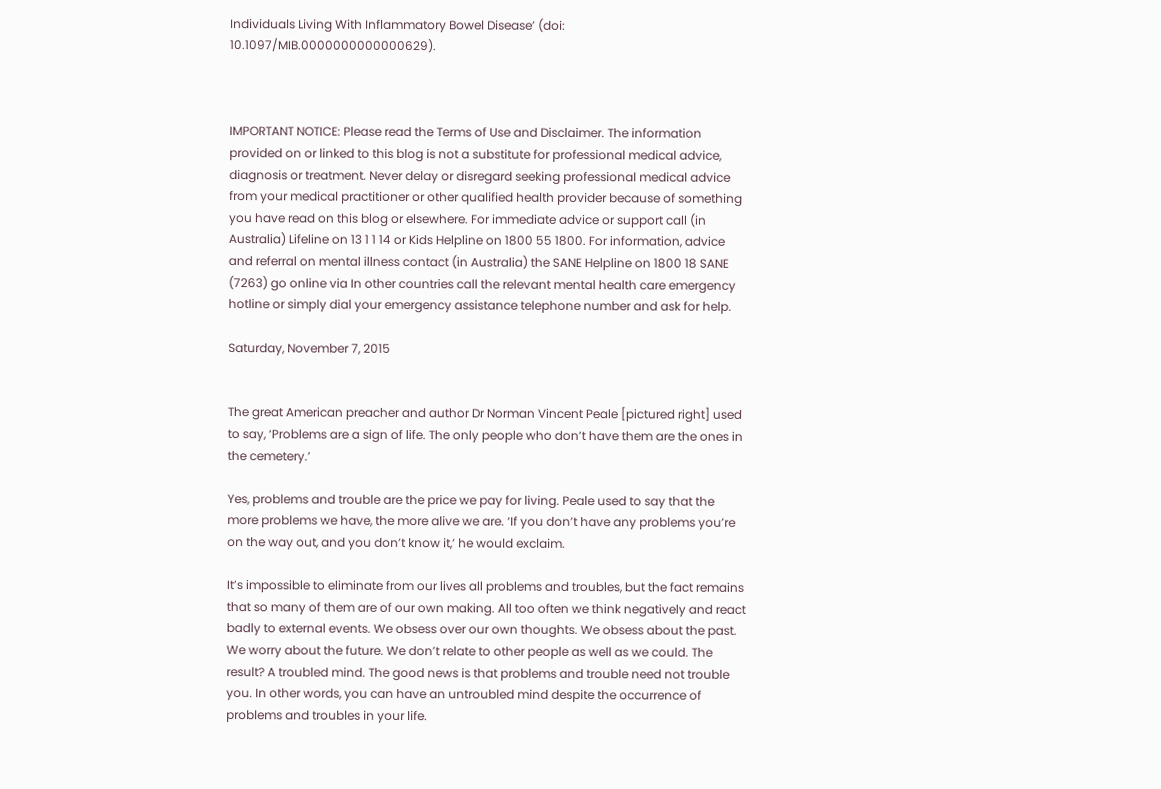Individuals Living With Inflammatory Bowel Disease’ (doi: 10.1097/MIB.0000000000000629).



IMPORTANT NOTICE: Please read the Terms of Use and Disclaimer. The information provided on or linked to this blog is not a substitute for professional medical advice, diagnosis or treatment. Never delay or disregard seeking professional medical advice from your medical practitioner or other qualified health provider because of something you have read on this blog or elsewhere. For immediate advice or support call (in Australia) Lifeline on 13 1 1 14 or Kids Helpline on 1800 55 1800. For information, advice and referral on mental illness contact (in Australia) the SANE Helpline on 1800 18 SANE (7263) go online via In other countries call the relevant mental health care emergency hotline or simply dial your emergency assistance telephone number and ask for help.

Saturday, November 7, 2015


The great American preacher and author Dr Norman Vincent Peale [pictured right] used to say, ‘Problems are a sign of life. The only people who don’t have them are the ones in the cemetery.’

Yes, problems and trouble are the price we pay for living. Peale used to say that the more problems we have, the more alive we are. ‘If you don’t have any problems you’re on the way out, and you don’t know it,’ he would exclaim.

It’s impossible to eliminate from our lives all problems and troubles, but the fact remains that so many of them are of our own making. All too often we think negatively and react badly to external events. We obsess over our own thoughts. We obsess about the past. We worry about the future. We don’t relate to other people as well as we could. The result? A troubled mind. The good news is that problems and trouble need not trouble you. In other words, you can have an untroubled mind despite the occurrence of problems and troubles in your life.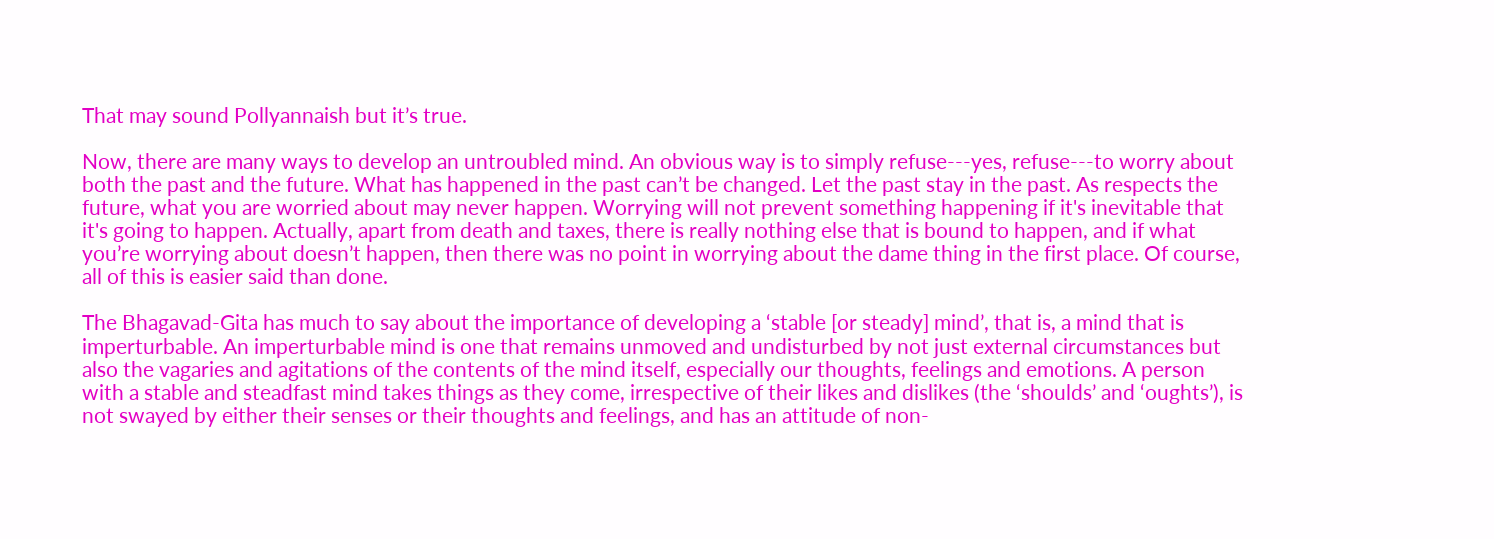That may sound Pollyannaish but it’s true.

Now, there are many ways to develop an untroubled mind. An obvious way is to simply refuse---yes, refuse---to worry about both the past and the future. What has happened in the past can’t be changed. Let the past stay in the past. As respects the future, what you are worried about may never happen. Worrying will not prevent something happening if it's inevitable that it's going to happen. Actually, apart from death and taxes, there is really nothing else that is bound to happen, and if what you’re worrying about doesn’t happen, then there was no point in worrying about the dame thing in the first place. Of course, all of this is easier said than done.

The Bhagavad-Gita has much to say about the importance of developing a ‘stable [or steady] mind’, that is, a mind that is imperturbable. An imperturbable mind is one that remains unmoved and undisturbed by not just external circumstances but also the vagaries and agitations of the contents of the mind itself, especially our thoughts, feelings and emotions. A person with a stable and steadfast mind takes things as they come, irrespective of their likes and dislikes (the ‘shoulds’ and ‘oughts’), is not swayed by either their senses or their thoughts and feelings, and has an attitude of non-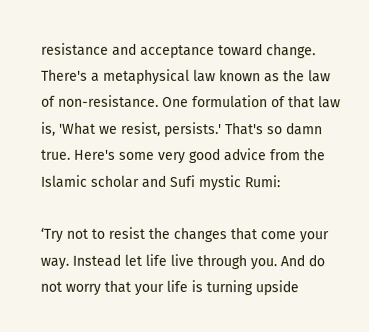resistance and acceptance toward change. There's a metaphysical law known as the law of non-resistance. One formulation of that law is, 'What we resist, persists.' That's so damn true. Here's some very good advice from the Islamic scholar and Sufi mystic Rumi:

‘Try not to resist the changes that come your way. Instead let life live through you. And do not worry that your life is turning upside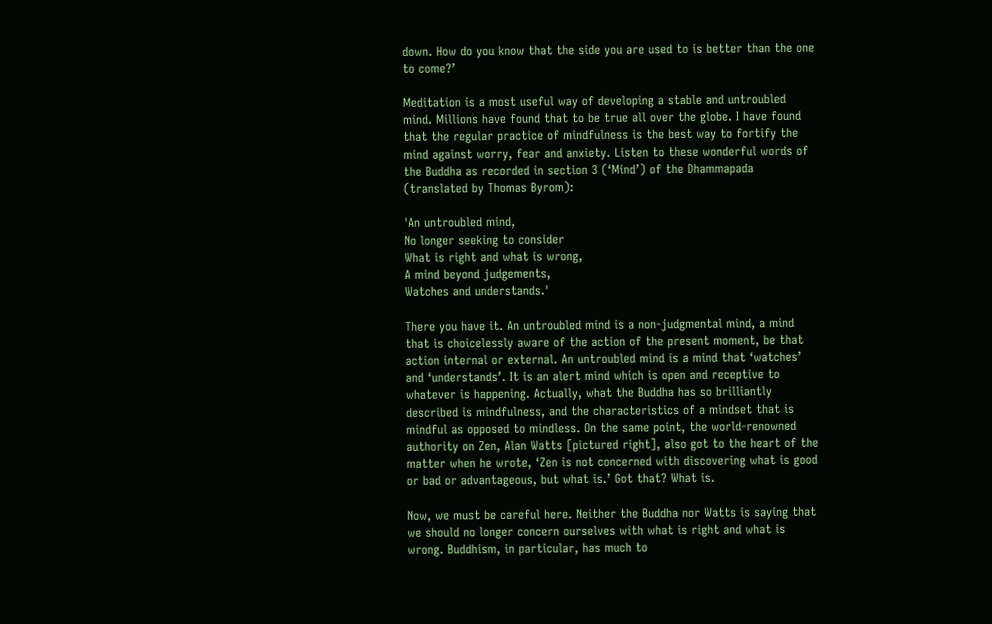down. How do you know that the side you are used to is better than the one to come?’

Meditation is a most useful way of developing a stable and untroubled mind. Millions have found that to be true all over the globe. I have found that the regular practice of mindfulness is the best way to fortify the mind against worry, fear and anxiety. Listen to these wonderful words of the Buddha as recorded in section 3 (‘Mind’) of the Dhammapada (translated by Thomas Byrom):

'An untroubled mind,
No longer seeking to consider
What is right and what is wrong,
A mind beyond judgements,
Watches and understands.'

There you have it. An untroubled mind is a non-judgmental mind, a mind that is choicelessly aware of the action of the present moment, be that action internal or external. An untroubled mind is a mind that ‘watches’ and ‘understands’. It is an alert mind which is open and receptive to whatever is happening. Actually, what the Buddha has so brilliantly described is mindfulness, and the characteristics of a mindset that is mindful as opposed to mindless. On the same point, the world-renowned authority on Zen, Alan Watts [pictured right], also got to the heart of the matter when he wrote, ‘Zen is not concerned with discovering what is good or bad or advantageous, but what is.’ Got that? What is.

Now, we must be careful here. Neither the Buddha nor Watts is saying that we should no longer concern ourselves with what is right and what is wrong. Buddhism, in particular, has much to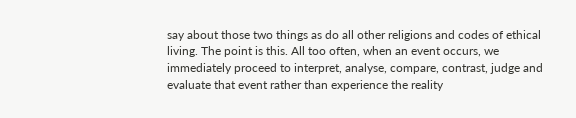say about those two things as do all other religions and codes of ethical living. The point is this. All too often, when an event occurs, we immediately proceed to interpret, analyse, compare, contrast, judge and evaluate that event rather than experience the reality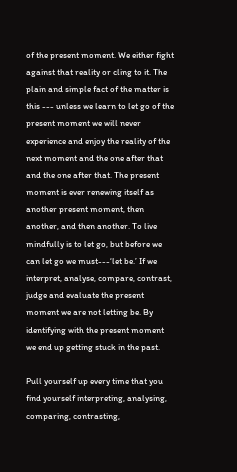of the present moment. We either fight against that reality or cling to it. The plain and simple fact of the matter is this --- unless we learn to let go of the present moment we will never experience and enjoy the reality of the next moment and the one after that and the one after that. The present moment is ever renewing itself as another present moment, then another, and then another. To live mindfully is to let go, but before we can let go we must---‘let be.’ If we interpret, analyse, compare, contrast, judge and evaluate the present moment we are not letting be. By identifying with the present moment we end up getting stuck in the past.

Pull yourself up every time that you find yourself interpreting, analysing, comparing, contrasting,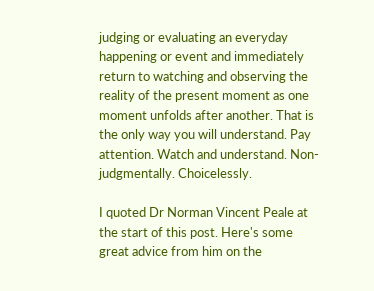judging or evaluating an everyday happening or event and immediately return to watching and observing the reality of the present moment as one moment unfolds after another. That is the only way you will understand. Pay attention. Watch and understand. Non-judgmentally. Choicelessly.

I quoted Dr Norman Vincent Peale at the start of this post. Here's some great advice from him on the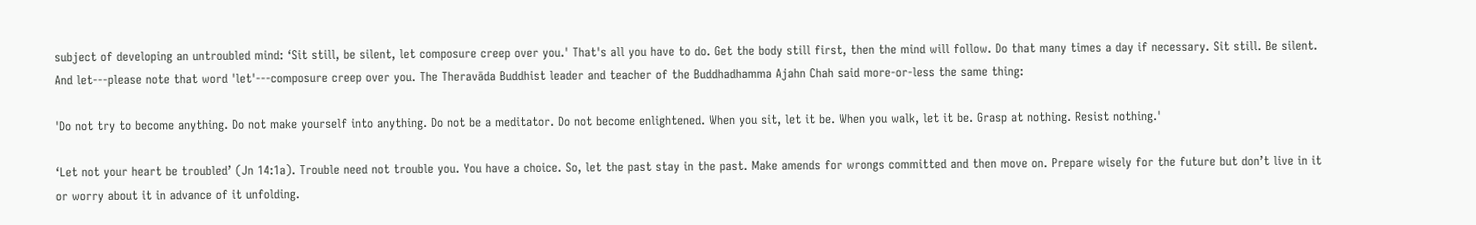subject of developing an untroubled mind: ‘Sit still, be silent, let composure creep over you.' That's all you have to do. Get the body still first, then the mind will follow. Do that many times a day if necessary. Sit still. Be silent. And let---please note that word 'let'---composure creep over you. The Theravāda Buddhist leader and teacher of the Buddhadhamma Ajahn Chah said more-or-less the same thing:

'Do not try to become anything. Do not make yourself into anything. Do not be a meditator. Do not become enlightened. When you sit, let it be. When you walk, let it be. Grasp at nothing. Resist nothing.'

‘Let not your heart be troubled’ (Jn 14:1a). Trouble need not trouble you. You have a choice. So, let the past stay in the past. Make amends for wrongs committed and then move on. Prepare wisely for the future but don’t live in it or worry about it in advance of it unfolding.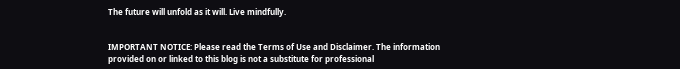The future will unfold as it will. Live mindfully.


IMPORTANT NOTICE: Please read the Terms of Use and Disclaimer. The information provided on or linked to this blog is not a substitute for professional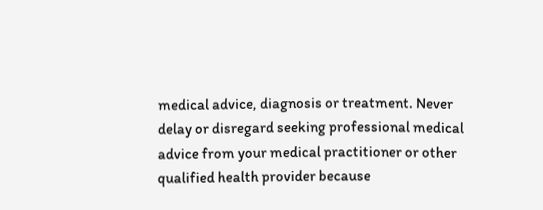medical advice, diagnosis or treatment. Never delay or disregard seeking professional medical advice from your medical practitioner or other qualified health provider because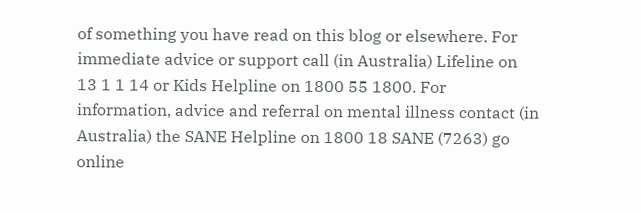of something you have read on this blog or elsewhere. For immediate advice or support call (in Australia) Lifeline on 13 1 1 14 or Kids Helpline on 1800 55 1800. For information, advice and referral on mental illness contact (in Australia) the SANE Helpline on 1800 18 SANE (7263) go online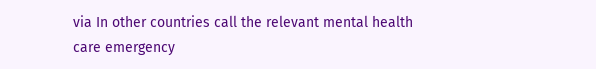via In other countries call the relevant mental health care emergency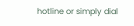hotline or simply dial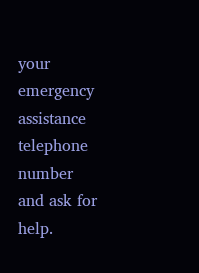your emergency assistance telephone number and ask for help.